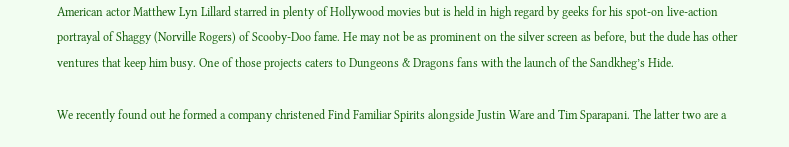American actor Matthew Lyn Lillard starred in plenty of Hollywood movies but is held in high regard by geeks for his spot-on live-action portrayal of Shaggy (Norville Rogers) of Scooby-Doo fame. He may not be as prominent on the silver screen as before, but the dude has other ventures that keep him busy. One of those projects caters to Dungeons & Dragons fans with the launch of the Sandkheg’s Hide.

We recently found out he formed a company christened Find Familiar Spirits alongside Justin Ware and Tim Sparapani. The latter two are a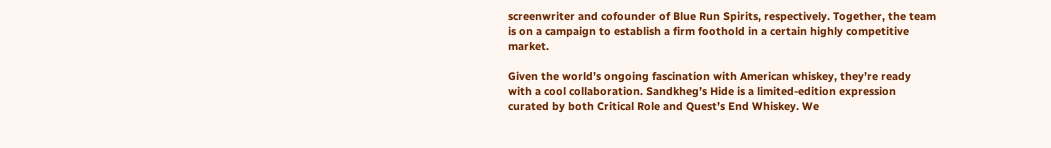screenwriter and cofounder of Blue Run Spirits, respectively. Together, the team is on a campaign to establish a firm foothold in a certain highly competitive market.

Given the world’s ongoing fascination with American whiskey, they’re ready with a cool collaboration. Sandkheg’s Hide is a limited-edition expression curated by both Critical Role and Quest’s End Whiskey. We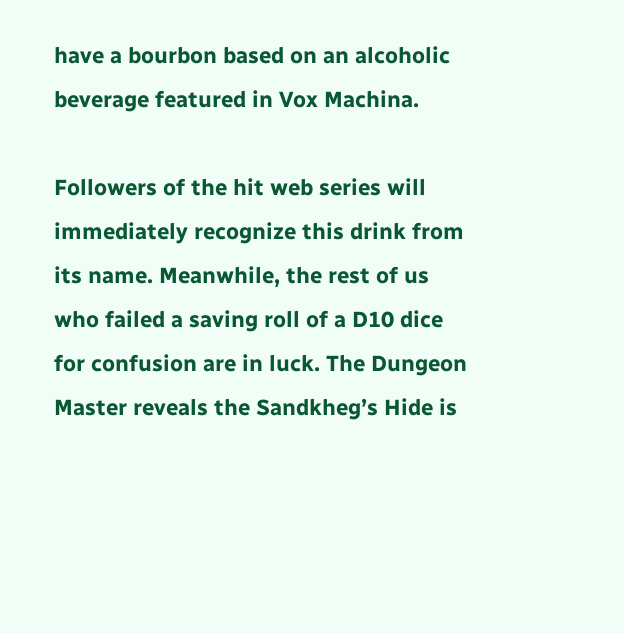have a bourbon based on an alcoholic beverage featured in Vox Machina.

Followers of the hit web series will immediately recognize this drink from its name. Meanwhile, the rest of us who failed a saving roll of a D10 dice for confusion are in luck. The Dungeon Master reveals the Sandkheg’s Hide is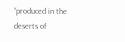“produced in the deserts of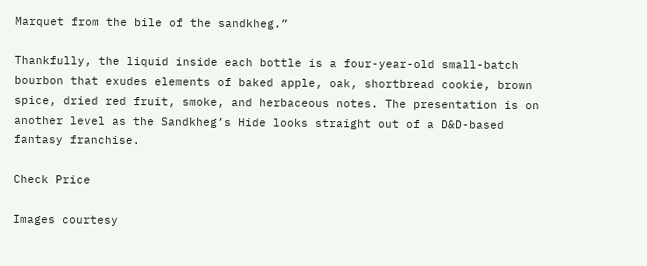Marquet from the bile of the sandkheg.”

Thankfully, the liquid inside each bottle is a four-year-old small-batch bourbon that exudes elements of baked apple, oak, shortbread cookie, brown spice, dried red fruit, smoke, and herbaceous notes. The presentation is on another level as the Sandkheg’s Hide looks straight out of a D&D-based fantasy franchise.

Check Price

Images courtesy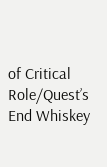of Critical Role/Quest’s End Whiskey